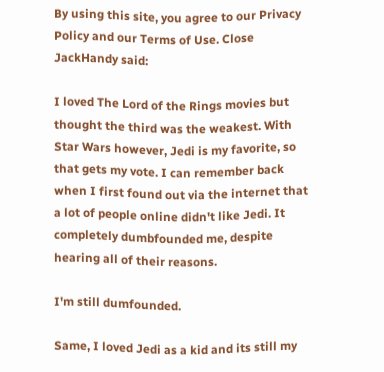By using this site, you agree to our Privacy Policy and our Terms of Use. Close
JackHandy said:

I loved The Lord of the Rings movies but thought the third was the weakest. With Star Wars however, Jedi is my favorite, so that gets my vote. I can remember back when I first found out via the internet that a lot of people online didn't like Jedi. It completely dumbfounded me, despite hearing all of their reasons.

I'm still dumfounded.

Same, I loved Jedi as a kid and its still my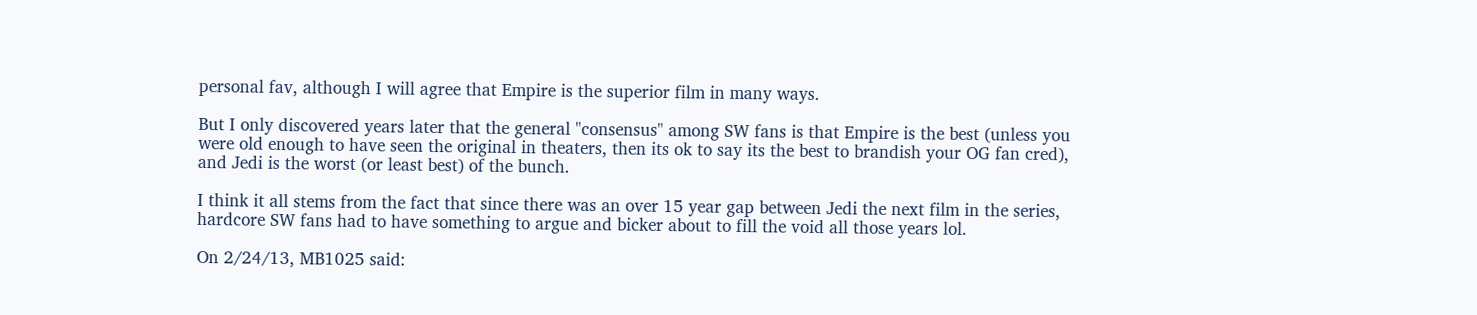personal fav, although I will agree that Empire is the superior film in many ways.

But I only discovered years later that the general "consensus" among SW fans is that Empire is the best (unless you were old enough to have seen the original in theaters, then its ok to say its the best to brandish your OG fan cred), and Jedi is the worst (or least best) of the bunch.

I think it all stems from the fact that since there was an over 15 year gap between Jedi the next film in the series, hardcore SW fans had to have something to argue and bicker about to fill the void all those years lol.

On 2/24/13, MB1025 said: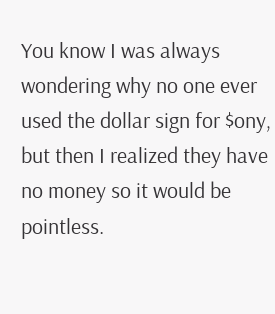You know I was always wondering why no one ever used the dollar sign for $ony, but then I realized they have no money so it would be pointless.